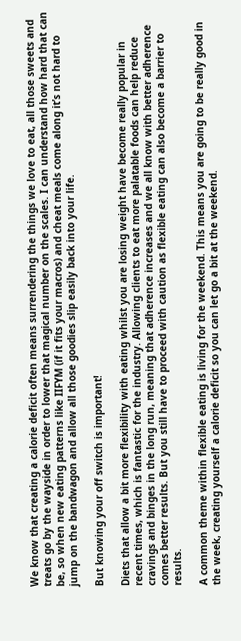We know that creating a calorie deficit often means surrendering the things we love to eat, all those sweets and treats go by the wayside in order to lower that magical number on the scales. I can understand how hard that can be, so when new eating patterns like IIFYM (if it fits your macros) and cheat meals come along it’s not hard to jump on the bandwagon and allow all those goodies slip easily back into your life.

But knowing your off switch is important!

Diets that allow a bit more flexibility with eating whilst you are losing weight have become really popular in recent times, which is fantastic for the industry. Allowing clients to eat more palatable foods can help reduce cravings and binges in the long run, meaning that adherence increases and we all know with better adherence comes better results. But you still have to proceed with caution as flexible eating can also become a barrier to results.

A common theme within flexible eating is living for the weekend. This means you are going to be really good in the week, creating yourself a calorie deficit so you can let go a bit at the weekend.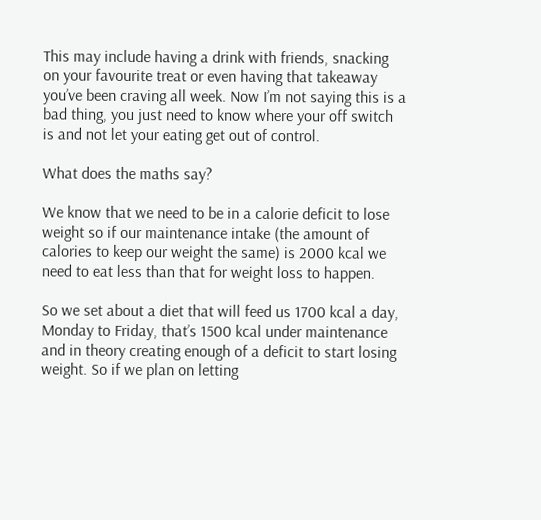This may include having a drink with friends, snacking on your favourite treat or even having that takeaway you’ve been craving all week. Now I’m not saying this is a bad thing, you just need to know where your off switch is and not let your eating get out of control.

What does the maths say?

We know that we need to be in a calorie deficit to lose weight so if our maintenance intake (the amount of calories to keep our weight the same) is 2000 kcal we need to eat less than that for weight loss to happen.

So we set about a diet that will feed us 1700 kcal a day, Monday to Friday, that’s 1500 kcal under maintenance and in theory creating enough of a deficit to start losing weight. So if we plan on letting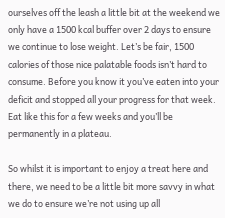ourselves off the leash a little bit at the weekend we only have a 1500 kcal buffer over 2 days to ensure we continue to lose weight. Let’s be fair, 1500 calories of those nice palatable foods isn’t hard to consume. Before you know it you’ve eaten into your deficit and stopped all your progress for that week. Eat like this for a few weeks and you’ll be permanently in a plateau.

So whilst it is important to enjoy a treat here and there, we need to be a little bit more savvy in what we do to ensure we’re not using up all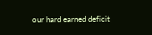our hard earned deficit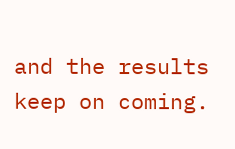and the results keep on coming.